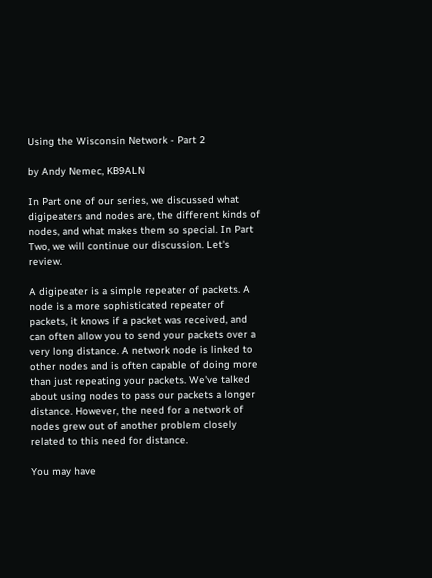Using the Wisconsin Network - Part 2

by Andy Nemec, KB9ALN

In Part one of our series, we discussed what digipeaters and nodes are, the different kinds of nodes, and what makes them so special. In Part Two, we will continue our discussion. Let's review.

A digipeater is a simple repeater of packets. A node is a more sophisticated repeater of packets, it knows if a packet was received, and can often allow you to send your packets over a very long distance. A network node is linked to other nodes and is often capable of doing more than just repeating your packets. We've talked about using nodes to pass our packets a longer distance. However, the need for a network of nodes grew out of another problem closely related to this need for distance.

You may have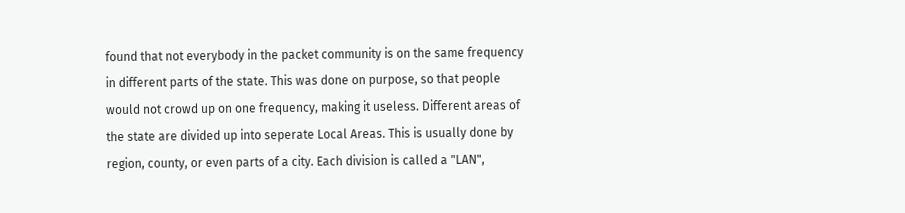found that not everybody in the packet community is on the same frequency in different parts of the state. This was done on purpose, so that people would not crowd up on one frequency, making it useless. Different areas of the state are divided up into seperate Local Areas. This is usually done by region, county, or even parts of a city. Each division is called a "LAN",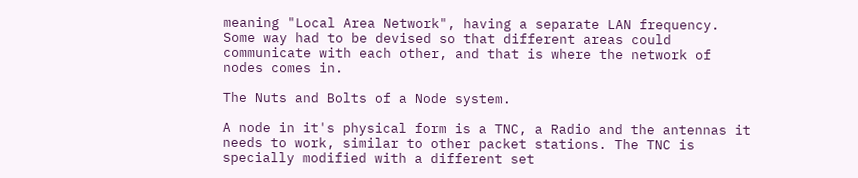meaning "Local Area Network", having a separate LAN frequency. Some way had to be devised so that different areas could communicate with each other, and that is where the network of nodes comes in.

The Nuts and Bolts of a Node system.

A node in it's physical form is a TNC, a Radio and the antennas it needs to work, similar to other packet stations. The TNC is specially modified with a different set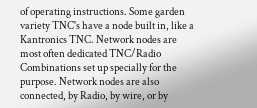of operating instructions. Some garden variety TNC's have a node built in, like a Kantronics TNC. Network nodes are most often dedicated TNC/Radio Combinations set up specially for the purpose. Network nodes are also connected, by Radio, by wire, or by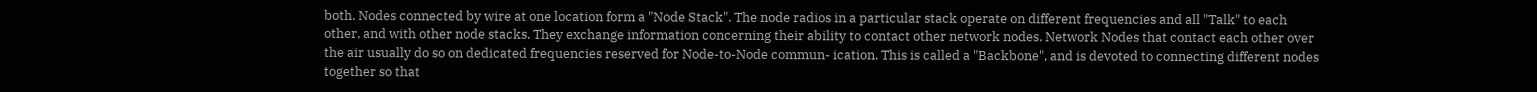both. Nodes connected by wire at one location form a "Node Stack". The node radios in a particular stack operate on different frequencies and all "Talk" to each other, and with other node stacks. They exchange information concerning their ability to contact other network nodes. Network Nodes that contact each other over the air usually do so on dedicated frequencies reserved for Node-to-Node commun- ication. This is called a "Backbone", and is devoted to connecting different nodes together so that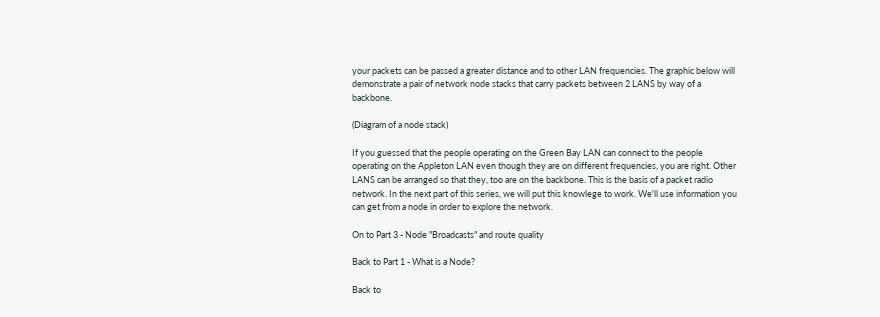your packets can be passed a greater distance and to other LAN frequencies. The graphic below will demonstrate a pair of network node stacks that carry packets between 2 LANS by way of a backbone.

(Diagram of a node stack)

If you guessed that the people operating on the Green Bay LAN can connect to the people operating on the Appleton LAN even though they are on different frequencies, you are right. Other LANS can be arranged so that they, too are on the backbone. This is the basis of a packet radio network. In the next part of this series, we will put this knowlege to work. We'll use information you can get from a node in order to explore the network.

On to Part 3 - Node "Broadcasts" and route quality

Back to Part 1 - What is a Node?

Back to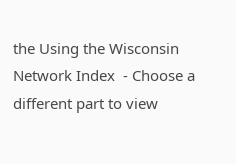the Using the Wisconsin Network Index  - Choose a different part to view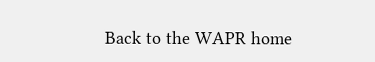Back to the WAPR home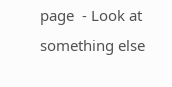page  - Look at something else